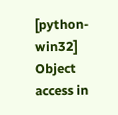[python-win32] Object access in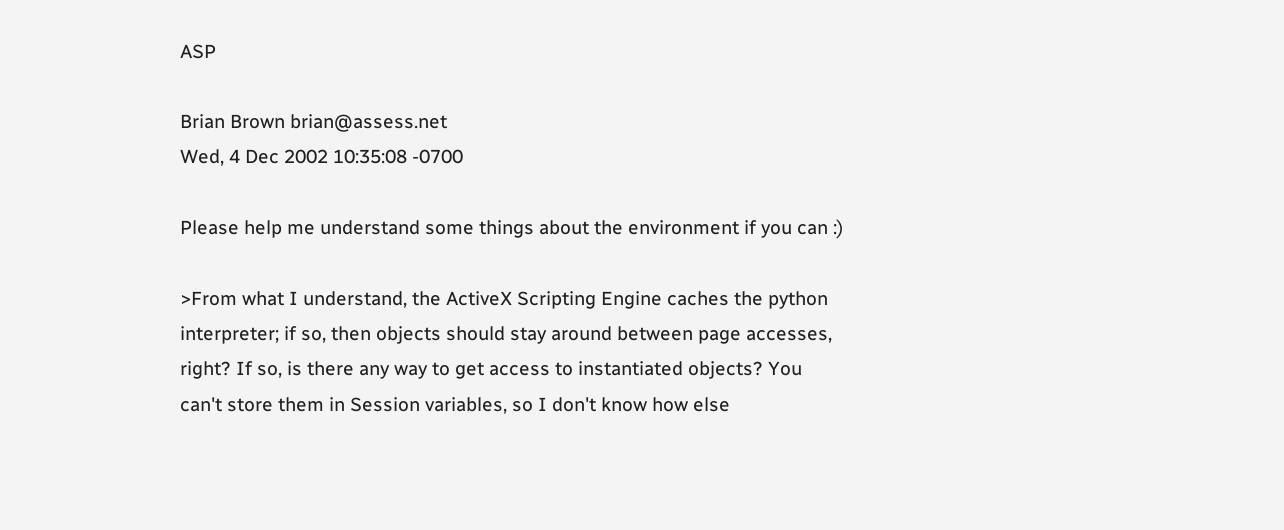ASP

Brian Brown brian@assess.net
Wed, 4 Dec 2002 10:35:08 -0700

Please help me understand some things about the environment if you can :)

>From what I understand, the ActiveX Scripting Engine caches the python
interpreter; if so, then objects should stay around between page accesses,
right? If so, is there any way to get access to instantiated objects? You
can't store them in Session variables, so I don't know how else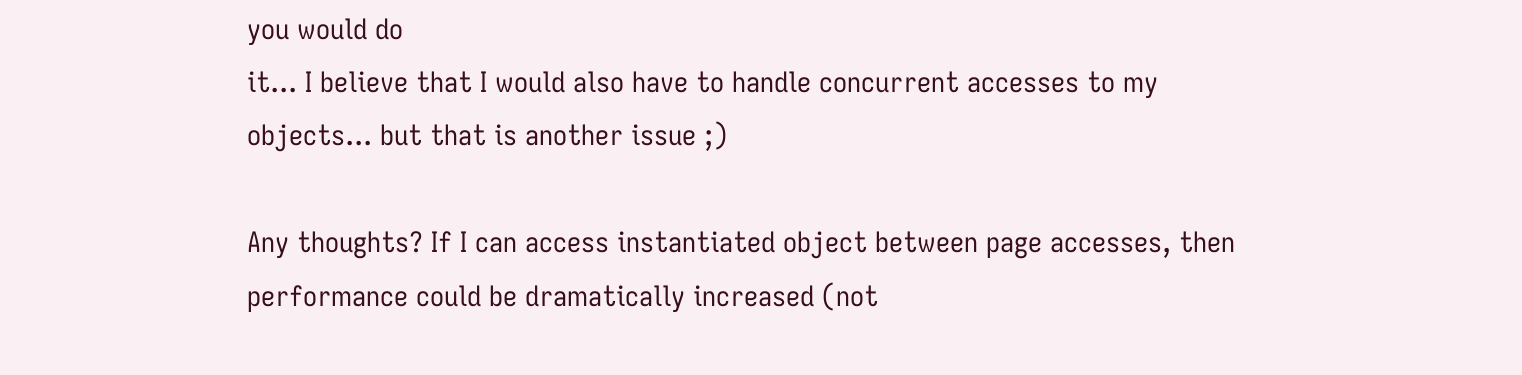you would do
it... I believe that I would also have to handle concurrent accesses to my
objects... but that is another issue ;)

Any thoughts? If I can access instantiated object between page accesses, then
performance could be dramatically increased (not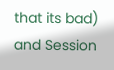that its bad) and Session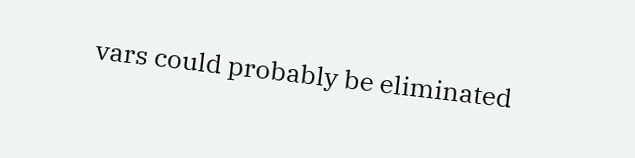vars could probably be eliminated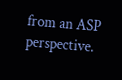from an ASP perspective.